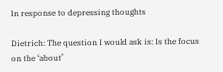In response to depressing thoughts

Dietrich: The question I would ask is: Is the focus on the ‘about’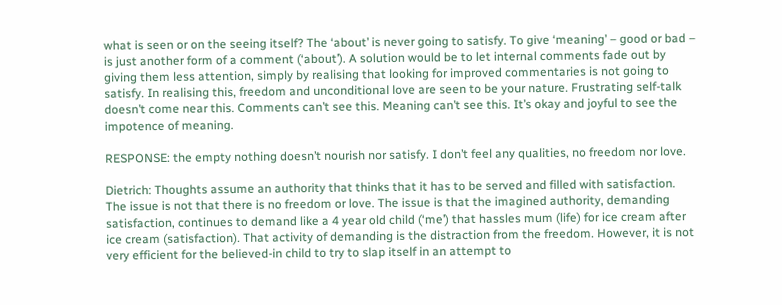what is seen or on the seeing itself? The ‘about’ is never going to satisfy. To give ‘meaning’ – good or bad – is just another form of a comment (‘about’). A solution would be to let internal comments fade out by giving them less attention, simply by realising that looking for improved commentaries is not going to satisfy. In realising this, freedom and unconditional love are seen to be your nature. Frustrating self-talk doesn’t come near this. Comments can’t see this. Meaning can’t see this. It’s okay and joyful to see the impotence of meaning.

RESPONSE: the empty nothing doesn’t nourish nor satisfy. I don’t feel any qualities, no freedom nor love.

Dietrich: Thoughts assume an authority that thinks that it has to be served and filled with satisfaction. The issue is not that there is no freedom or love. The issue is that the imagined authority, demanding satisfaction, continues to demand like a 4 year old child (‘me’) that hassles mum (life) for ice cream after ice cream (satisfaction). That activity of demanding is the distraction from the freedom. However, it is not very efficient for the believed-in child to try to slap itself in an attempt to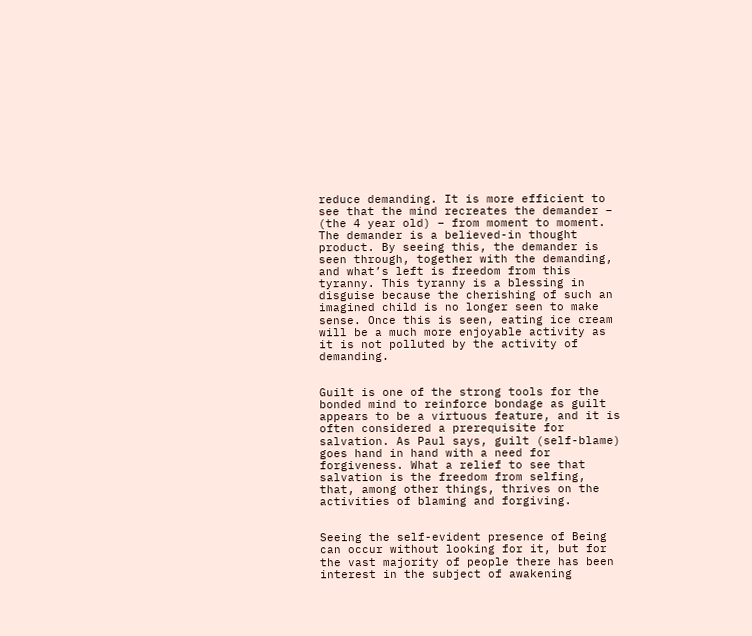reduce demanding. It is more efficient to see that the mind recreates the demander – (the 4 year old) – from moment to moment. The demander is a believed-in thought product. By seeing this, the demander is seen through, together with the demanding, and what’s left is freedom from this tyranny. This tyranny is a blessing in disguise because the cherishing of such an imagined child is no longer seen to make sense. Once this is seen, eating ice cream will be a much more enjoyable activity as it is not polluted by the activity of demanding.


Guilt is one of the strong tools for the bonded mind to reinforce bondage as guilt appears to be a virtuous feature, and it is often considered a prerequisite for salvation. As Paul says, guilt (self-blame) goes hand in hand with a need for forgiveness. What a relief to see that salvation is the freedom from selfing, that, among other things, thrives on the activities of blaming and forgiving.


Seeing the self-evident presence of Being can occur without looking for it, but for the vast majority of people there has been interest in the subject of awakening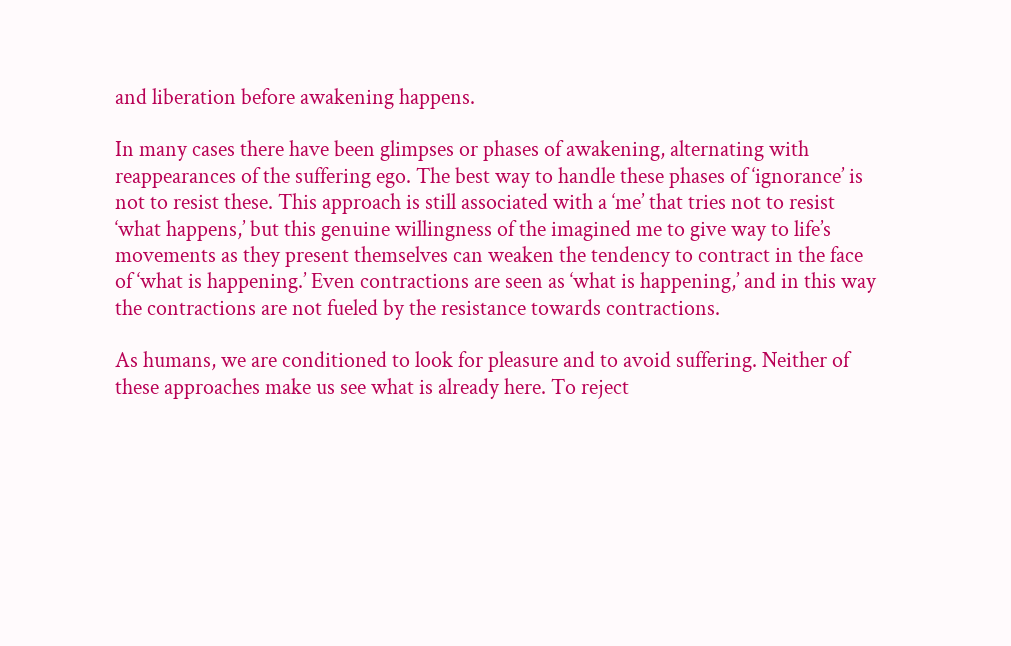and liberation before awakening happens.

In many cases there have been glimpses or phases of awakening, alternating with reappearances of the suffering ego. The best way to handle these phases of ‘ignorance’ is not to resist these. This approach is still associated with a ‘me’ that tries not to resist ‘what happens,’ but this genuine willingness of the imagined me to give way to life’s movements as they present themselves can weaken the tendency to contract in the face of ‘what is happening.’ Even contractions are seen as ‘what is happening,’ and in this way the contractions are not fueled by the resistance towards contractions.

As humans, we are conditioned to look for pleasure and to avoid suffering. Neither of these approaches make us see what is already here. To reject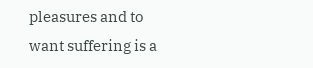pleasures and to want suffering is a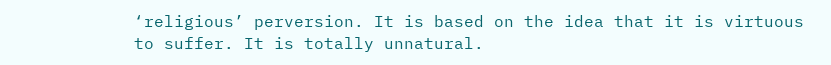‘religious’ perversion. It is based on the idea that it is virtuous to suffer. It is totally unnatural.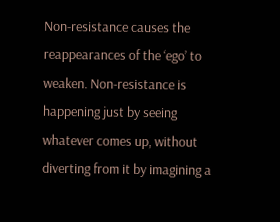Non-resistance causes the reappearances of the ‘ego’ to weaken. Non-resistance is happening just by seeing whatever comes up, without diverting from it by imagining a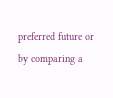preferred future or by comparing a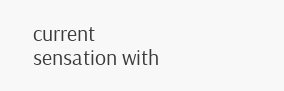current sensation with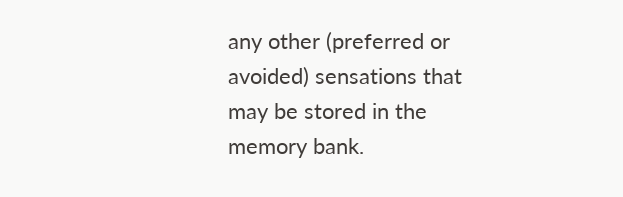any other (preferred or avoided) sensations that may be stored in the memory bank.